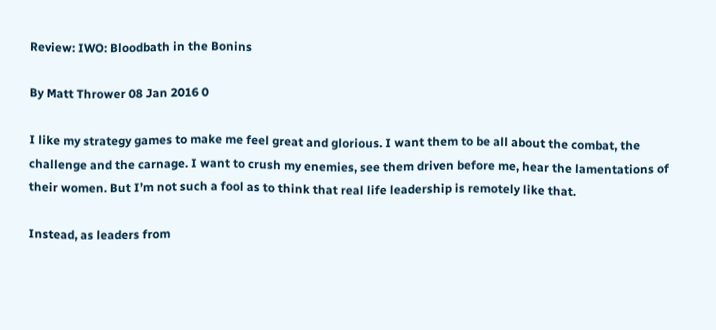Review: IWO: Bloodbath in the Bonins

By Matt Thrower 08 Jan 2016 0

I like my strategy games to make me feel great and glorious. I want them to be all about the combat, the challenge and the carnage. I want to crush my enemies, see them driven before me, hear the lamentations of their women. But I’m not such a fool as to think that real life leadership is remotely like that.

Instead, as leaders from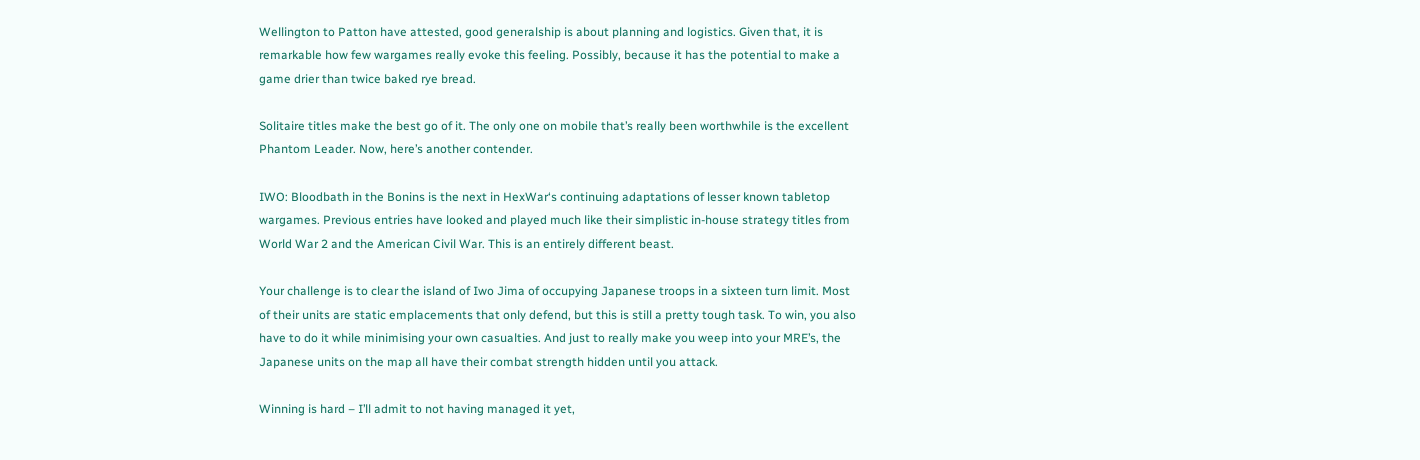Wellington to Patton have attested, good generalship is about planning and logistics. Given that, it is remarkable how few wargames really evoke this feeling. Possibly, because it has the potential to make a game drier than twice baked rye bread.

Solitaire titles make the best go of it. The only one on mobile that’s really been worthwhile is the excellent Phantom Leader. Now, here’s another contender.

IWO: Bloodbath in the Bonins is the next in HexWar‘s continuing adaptations of lesser known tabletop wargames. Previous entries have looked and played much like their simplistic in-house strategy titles from World War 2 and the American Civil War. This is an entirely different beast.

Your challenge is to clear the island of Iwo Jima of occupying Japanese troops in a sixteen turn limit. Most of their units are static emplacements that only defend, but this is still a pretty tough task. To win, you also have to do it while minimising your own casualties. And just to really make you weep into your MRE’s, the Japanese units on the map all have their combat strength hidden until you attack.

Winning is hard – I’ll admit to not having managed it yet,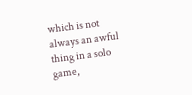which is not always an awful thing in a solo game,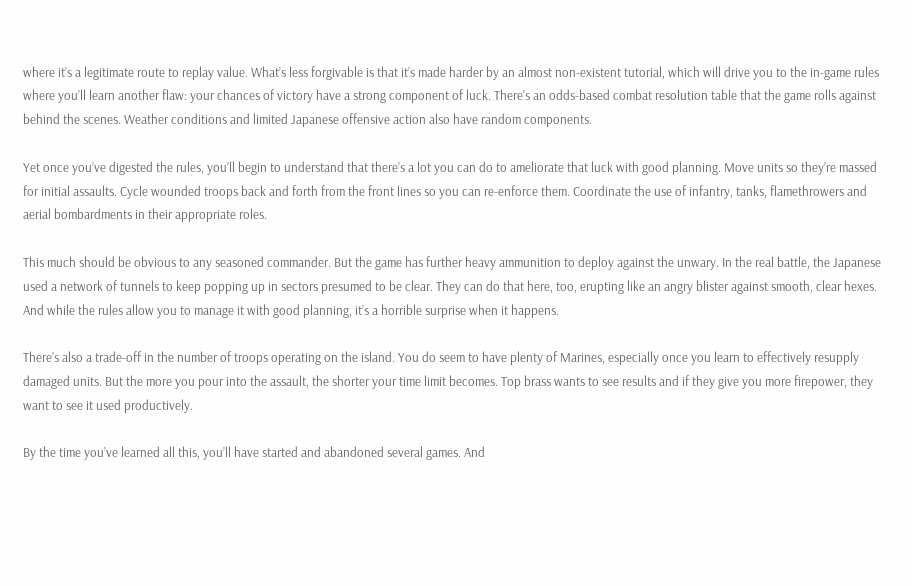where it’s a legitimate route to replay value. What’s less forgivable is that it’s made harder by an almost non-existent tutorial, which will drive you to the in-game rules where you’ll learn another flaw: your chances of victory have a strong component of luck. There’s an odds-based combat resolution table that the game rolls against behind the scenes. Weather conditions and limited Japanese offensive action also have random components.

Yet once you’ve digested the rules, you’ll begin to understand that there’s a lot you can do to ameliorate that luck with good planning. Move units so they’re massed for initial assaults. Cycle wounded troops back and forth from the front lines so you can re-enforce them. Coordinate the use of infantry, tanks, flamethrowers and aerial bombardments in their appropriate roles.

This much should be obvious to any seasoned commander. But the game has further heavy ammunition to deploy against the unwary. In the real battle, the Japanese used a network of tunnels to keep popping up in sectors presumed to be clear. They can do that here, too, erupting like an angry blister against smooth, clear hexes. And while the rules allow you to manage it with good planning, it’s a horrible surprise when it happens.

There’s also a trade-off in the number of troops operating on the island. You do seem to have plenty of Marines, especially once you learn to effectively resupply damaged units. But the more you pour into the assault, the shorter your time limit becomes. Top brass wants to see results and if they give you more firepower, they want to see it used productively.

By the time you’ve learned all this, you’ll have started and abandoned several games. And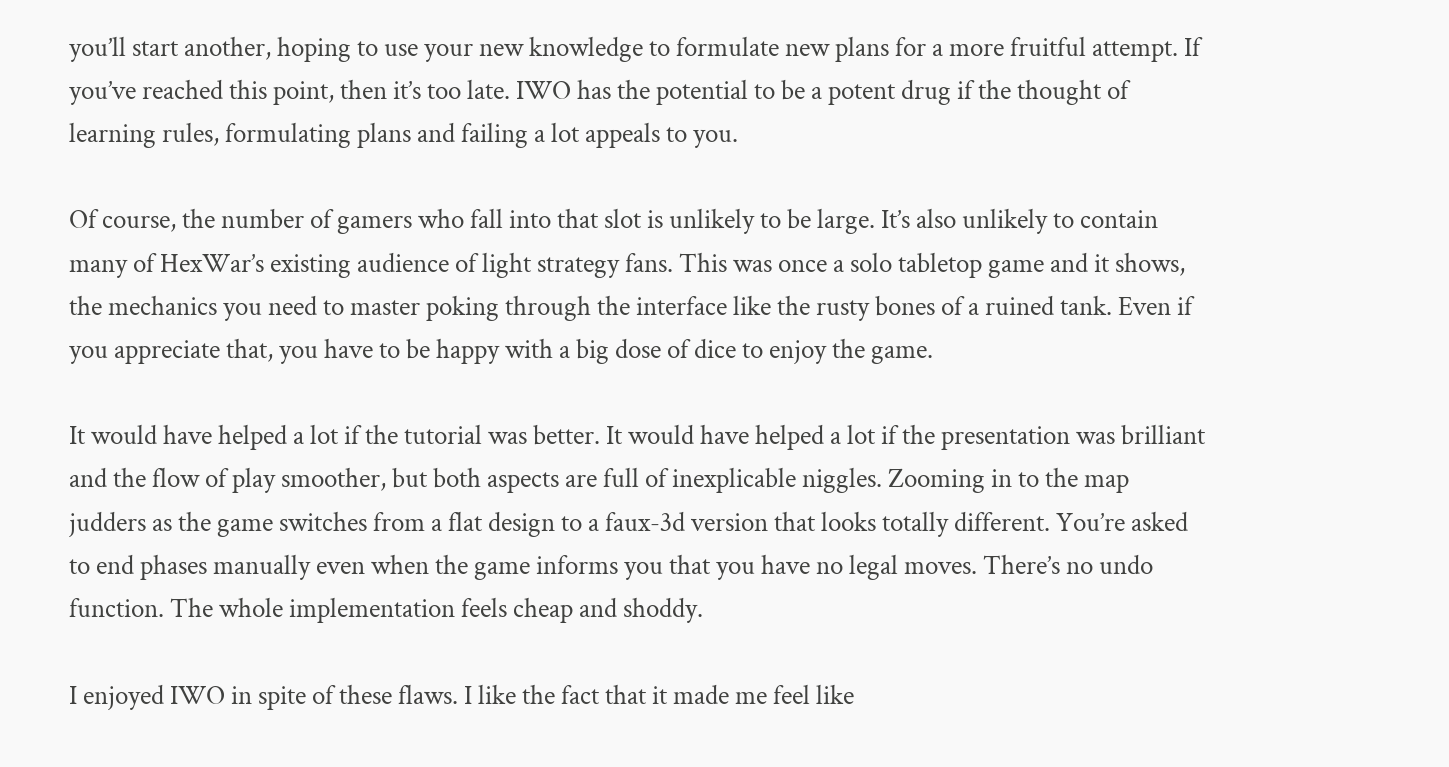you’ll start another, hoping to use your new knowledge to formulate new plans for a more fruitful attempt. If you’ve reached this point, then it’s too late. IWO has the potential to be a potent drug if the thought of learning rules, formulating plans and failing a lot appeals to you.

Of course, the number of gamers who fall into that slot is unlikely to be large. It’s also unlikely to contain many of HexWar’s existing audience of light strategy fans. This was once a solo tabletop game and it shows, the mechanics you need to master poking through the interface like the rusty bones of a ruined tank. Even if you appreciate that, you have to be happy with a big dose of dice to enjoy the game.

It would have helped a lot if the tutorial was better. It would have helped a lot if the presentation was brilliant and the flow of play smoother, but both aspects are full of inexplicable niggles. Zooming in to the map judders as the game switches from a flat design to a faux-3d version that looks totally different. You’re asked to end phases manually even when the game informs you that you have no legal moves. There’s no undo function. The whole implementation feels cheap and shoddy.

I enjoyed IWO in spite of these flaws. I like the fact that it made me feel like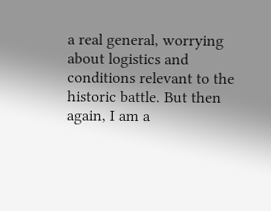a real general, worrying about logistics and conditions relevant to the historic battle. But then again, I am a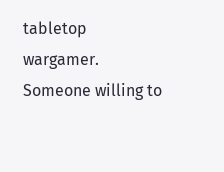tabletop wargamer. Someone willing to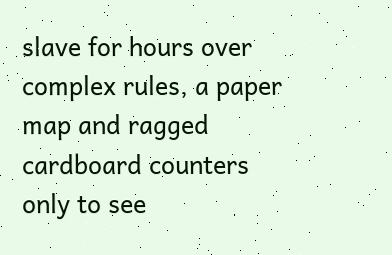slave for hours over complex rules, a paper map and ragged cardboard counters only to see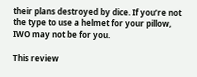their plans destroyed by dice. If you’re not the type to use a helmet for your pillow, IWO may not be for you.

This review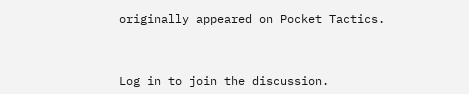originally appeared on Pocket Tactics.



Log in to join the discussion.